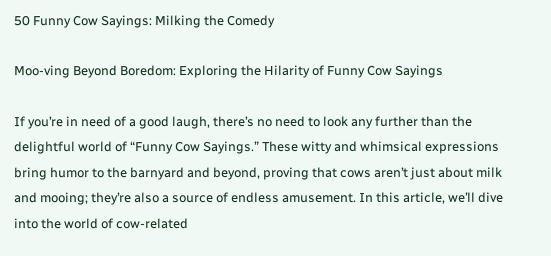50 Funny Cow Sayings: Milking the Comedy

Moo-ving Beyond Boredom: Exploring the Hilarity of Funny Cow Sayings

If you’re in need of a good laugh, there’s no need to look any further than the delightful world of “Funny Cow Sayings.” These witty and whimsical expressions bring humor to the barnyard and beyond, proving that cows aren’t just about milk and mooing; they’re also a source of endless amusement. In this article, we’ll dive into the world of cow-related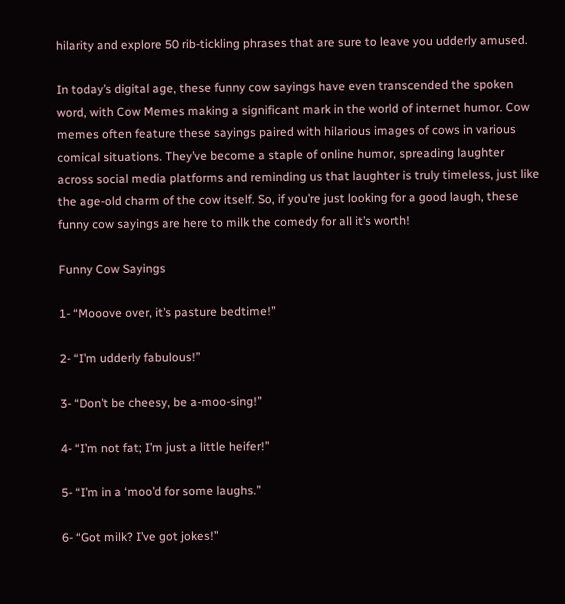hilarity and explore 50 rib-tickling phrases that are sure to leave you udderly amused.

In today’s digital age, these funny cow sayings have even transcended the spoken word, with Cow Memes making a significant mark in the world of internet humor. Cow memes often feature these sayings paired with hilarious images of cows in various comical situations. They’ve become a staple of online humor, spreading laughter across social media platforms and reminding us that laughter is truly timeless, just like the age-old charm of the cow itself. So, if you’re just looking for a good laugh, these funny cow sayings are here to milk the comedy for all it’s worth!

Funny Cow Sayings

1- “Mooove over, it’s pasture bedtime!”

2- “I’m udderly fabulous!”

3- “Don’t be cheesy, be a-moo-sing!”

4- “I’m not fat; I’m just a little heifer!”

5- “I’m in a ‘moo’d for some laughs.”

6- “Got milk? I’ve got jokes!”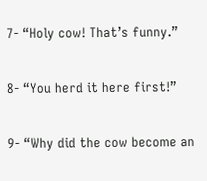7- “Holy cow! That’s funny.”

8- “You herd it here first!”

9- “Why did the cow become an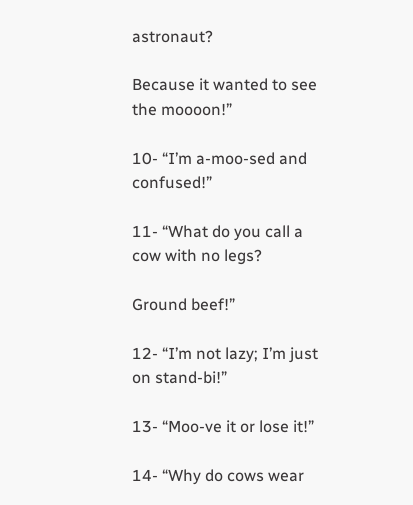astronaut?

Because it wanted to see the moooon!”

10- “I’m a-moo-sed and confused!”

11- “What do you call a cow with no legs?

Ground beef!”

12- “I’m not lazy; I’m just on stand-bi!”

13- “Moo-ve it or lose it!”

14- “Why do cows wear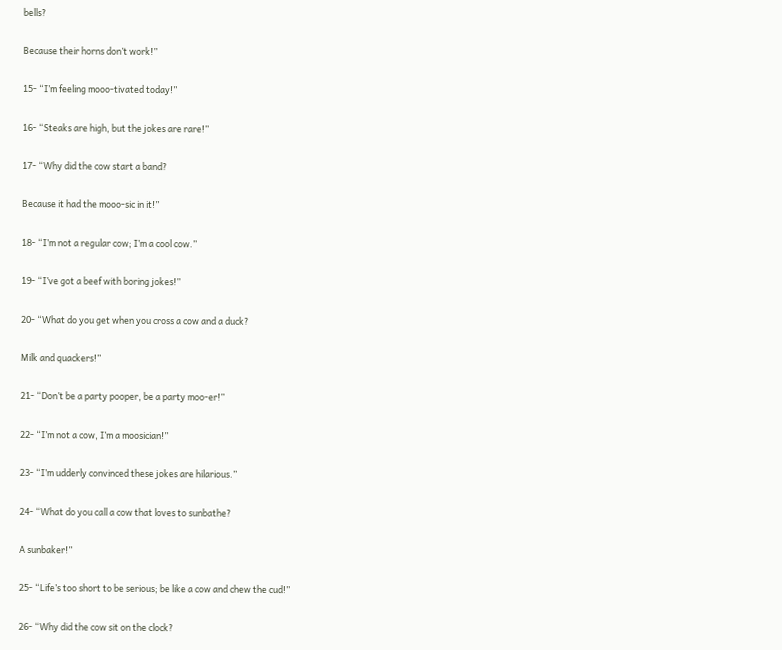bells?

Because their horns don’t work!”

15- “I’m feeling mooo-tivated today!”

16- “Steaks are high, but the jokes are rare!”

17- “Why did the cow start a band?

Because it had the mooo-sic in it!”

18- “I’m not a regular cow; I’m a cool cow.”

19- “I’ve got a beef with boring jokes!”

20- “What do you get when you cross a cow and a duck?

Milk and quackers!”

21- “Don’t be a party pooper, be a party moo-er!”

22- “I’m not a cow, I’m a moosician!”

23- “I’m udderly convinced these jokes are hilarious.”

24- “What do you call a cow that loves to sunbathe?

A sunbaker!”

25- “Life’s too short to be serious; be like a cow and chew the cud!”

26- “Why did the cow sit on the clock?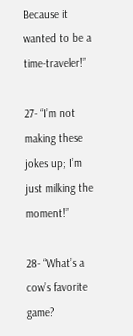Because it wanted to be a time-traveler!”

27- “I’m not making these jokes up; I’m just milking the moment!”

28- “What’s a cow’s favorite game?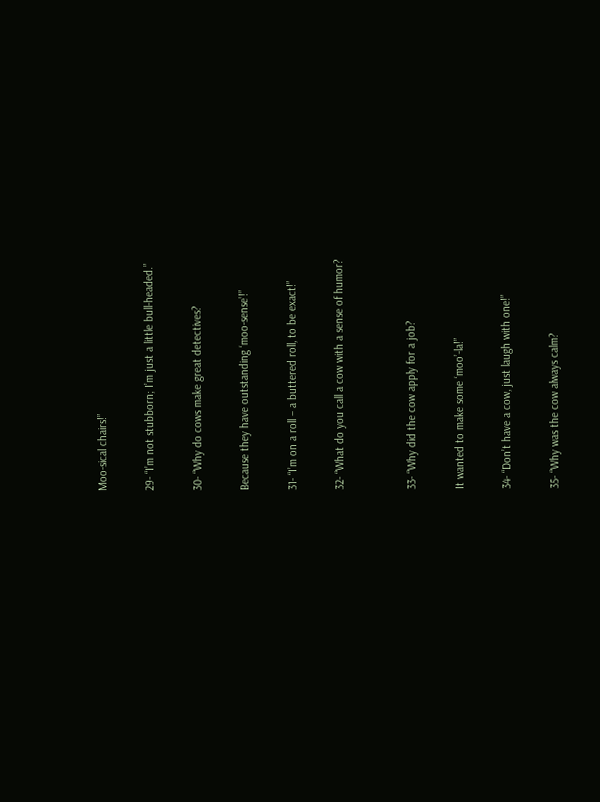Moo-sical chairs!”

29- “I’m not stubborn; I’m just a little bull-headed.”

30- “Why do cows make great detectives?

Because they have outstanding ‘moo-sense’!”

31- “I’m on a roll – a buttered roll, to be exact!”

32- “What do you call a cow with a sense of humor?


33- “Why did the cow apply for a job?

It wanted to make some ‘moo’-la!”

34- “Don’t have a cow, just laugh with one!”

35- “Why was the cow always calm?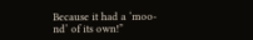Because it had a ‘moo-nd’ of its own!”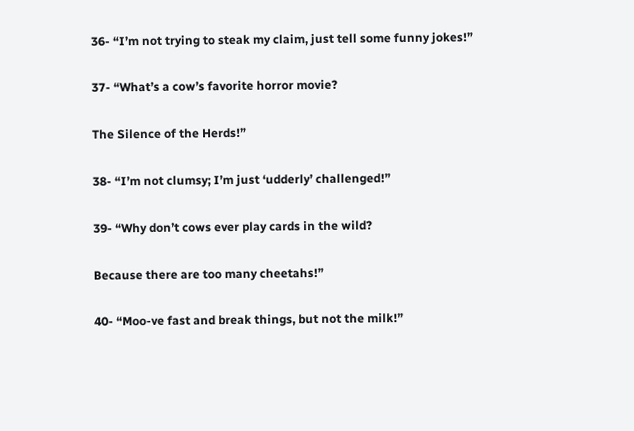36- “I’m not trying to steak my claim, just tell some funny jokes!”

37- “What’s a cow’s favorite horror movie?

The Silence of the Herds!”

38- “I’m not clumsy; I’m just ‘udderly’ challenged!”

39- “Why don’t cows ever play cards in the wild?

Because there are too many cheetahs!”

40- “Moo-ve fast and break things, but not the milk!”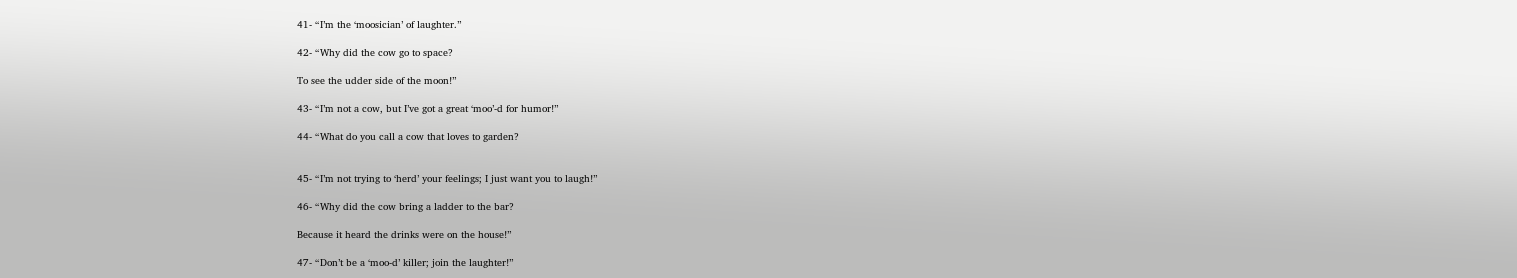41- “I’m the ‘moosician’ of laughter.”

42- “Why did the cow go to space?

To see the udder side of the moon!”

43- “I’m not a cow, but I’ve got a great ‘moo’-d for humor!”

44- “What do you call a cow that loves to garden?


45- “I’m not trying to ‘herd’ your feelings; I just want you to laugh!”

46- “Why did the cow bring a ladder to the bar?

Because it heard the drinks were on the house!”

47- “Don’t be a ‘moo-d’ killer; join the laughter!”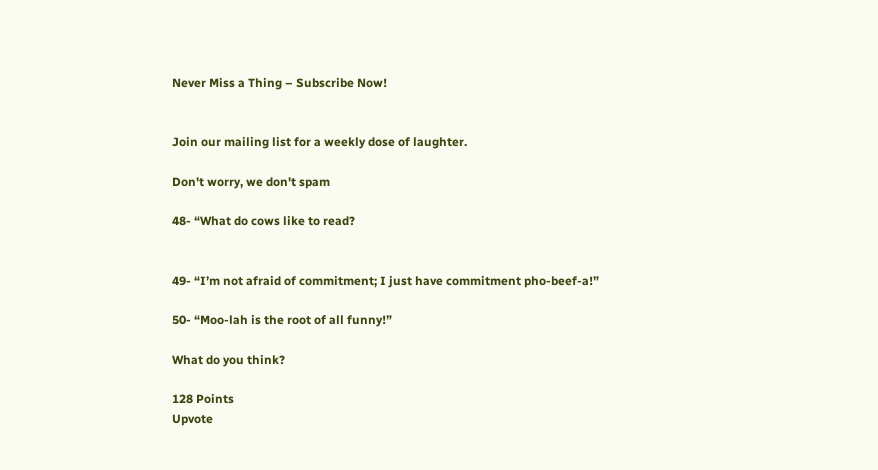Never Miss a Thing – Subscribe Now!


Join our mailing list for a weekly dose of laughter.

Don't worry, we don't spam

48- “What do cows like to read?


49- “I’m not afraid of commitment; I just have commitment pho-beef-a!”

50- “Moo-lah is the root of all funny!”

What do you think?

128 Points
Upvote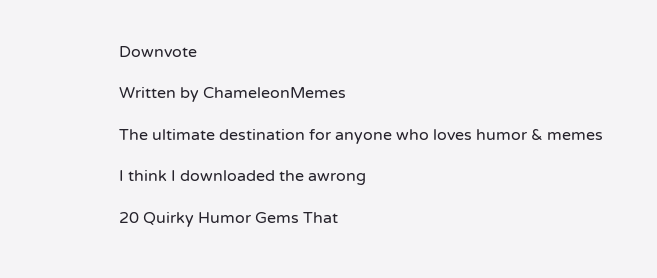Downvote

Written by ChameleonMemes

The ultimate destination for anyone who loves humor & memes

I think I downloaded the awrong

20 Quirky Humor Gems That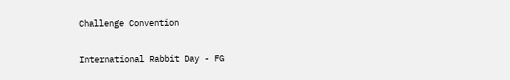Challenge Convention

International Rabbit Day - FG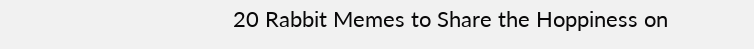20 Rabbit Memes to Share the Hoppiness on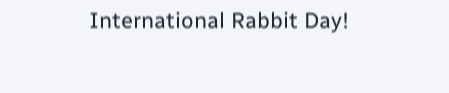International Rabbit Day!